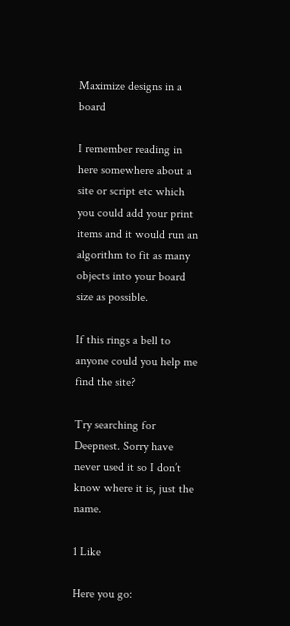Maximize designs in a board

I remember reading in here somewhere about a site or script etc which you could add your print items and it would run an algorithm to fit as many objects into your board size as possible.

If this rings a bell to anyone could you help me find the site?

Try searching for Deepnest. Sorry have never used it so I don’t know where it is, just the name.

1 Like

Here you go: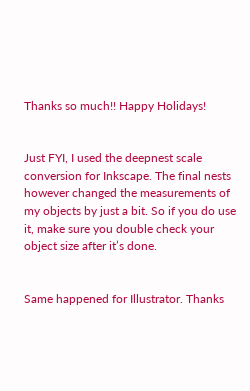Thanks so much!! Happy Holidays!


Just FYI, I used the deepnest scale conversion for Inkscape. The final nests however changed the measurements of my objects by just a bit. So if you do use it, make sure you double check your object size after it’s done.


Same happened for Illustrator. Thanks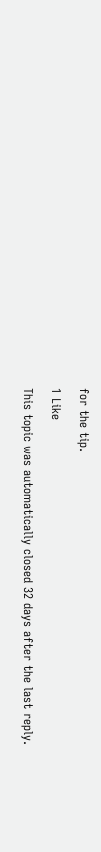for the tip.

1 Like

This topic was automatically closed 32 days after the last reply.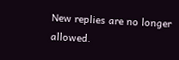New replies are no longer allowed.